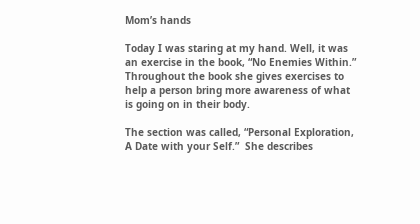Mom’s hands

Today I was staring at my hand. Well, it was an exercise in the book, “No Enemies Within.” Throughout the book she gives exercises to help a person bring more awareness of what is going on in their body.

The section was called, “Personal Exploration, A Date with your Self.”  She describes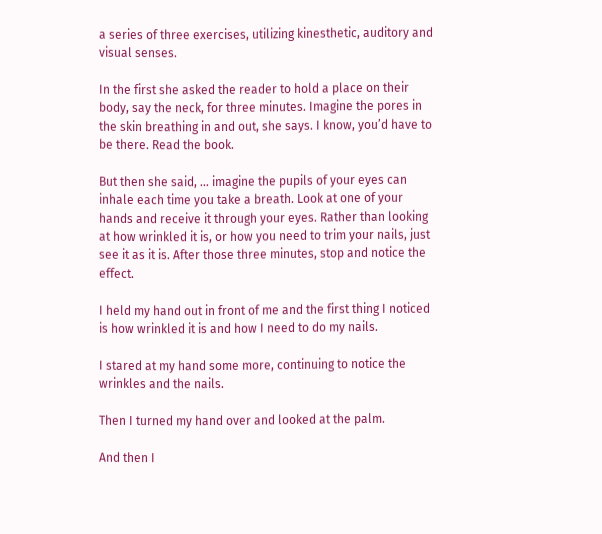a series of three exercises, utilizing kinesthetic, auditory and visual senses.

In the first she asked the reader to hold a place on their body, say the neck, for three minutes. Imagine the pores in the skin breathing in and out, she says. I know, you’d have to be there. Read the book.

But then she said, … imagine the pupils of your eyes can inhale each time you take a breath. Look at one of your hands and receive it through your eyes. Rather than looking at how wrinkled it is, or how you need to trim your nails, just see it as it is. After those three minutes, stop and notice the effect.

I held my hand out in front of me and the first thing I noticed is how wrinkled it is and how I need to do my nails.

I stared at my hand some more, continuing to notice the wrinkles and the nails.

Then I turned my hand over and looked at the palm.

And then I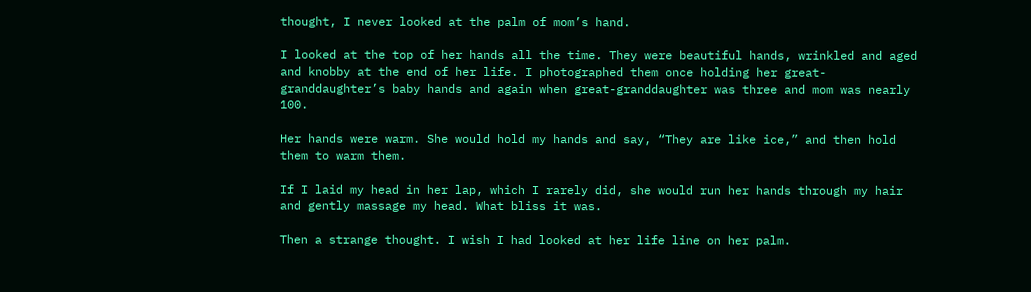thought, I never looked at the palm of mom’s hand.

I looked at the top of her hands all the time. They were beautiful hands, wrinkled and aged and knobby at the end of her life. I photographed them once holding her great-granddaughter’s baby hands and again when great-granddaughter was three and mom was nearly 100.

Her hands were warm. She would hold my hands and say, “They are like ice,” and then hold them to warm them.

If I laid my head in her lap, which I rarely did, she would run her hands through my hair and gently massage my head. What bliss it was.

Then a strange thought. I wish I had looked at her life line on her palm.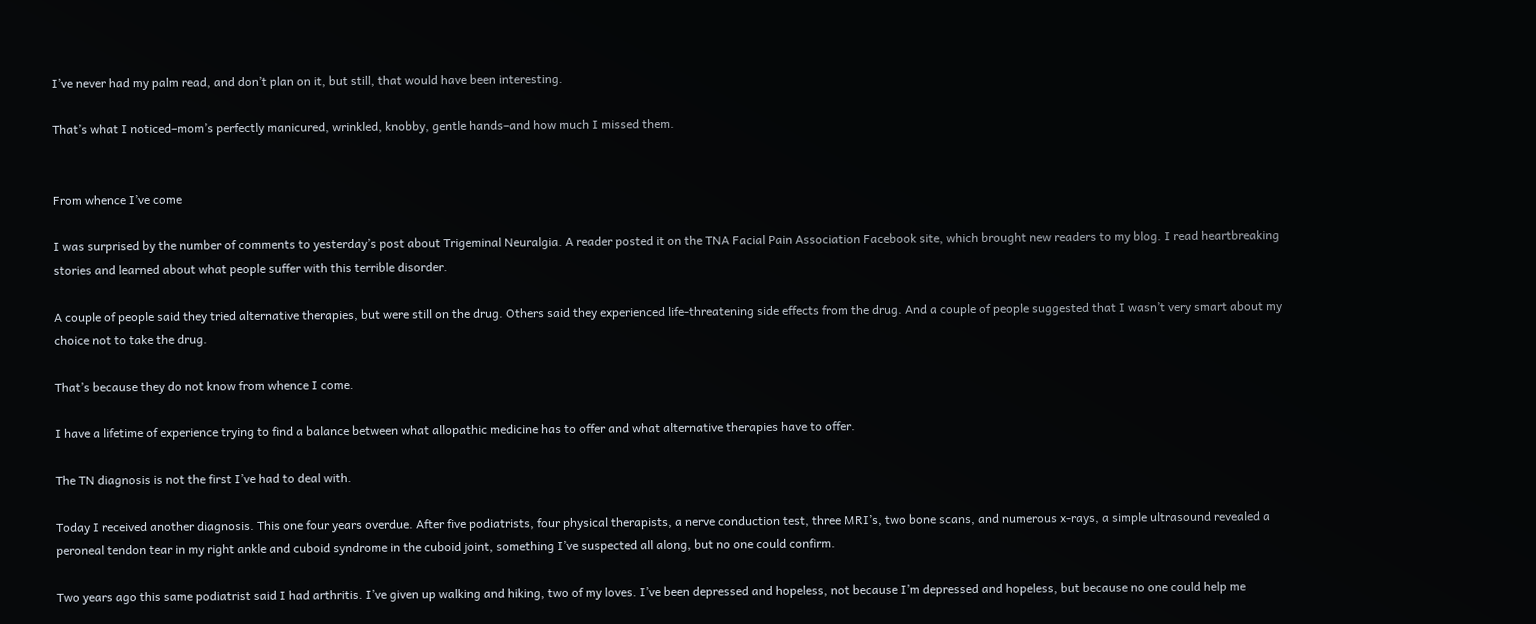I’ve never had my palm read, and don’t plan on it, but still, that would have been interesting.

That’s what I noticed–mom’s perfectly manicured, wrinkled, knobby, gentle hands–and how much I missed them.


From whence I’ve come

I was surprised by the number of comments to yesterday’s post about Trigeminal Neuralgia. A reader posted it on the TNA Facial Pain Association Facebook site, which brought new readers to my blog. I read heartbreaking stories and learned about what people suffer with this terrible disorder.

A couple of people said they tried alternative therapies, but were still on the drug. Others said they experienced life-threatening side effects from the drug. And a couple of people suggested that I wasn’t very smart about my choice not to take the drug.

That’s because they do not know from whence I come.

I have a lifetime of experience trying to find a balance between what allopathic medicine has to offer and what alternative therapies have to offer.

The TN diagnosis is not the first I’ve had to deal with.

Today I received another diagnosis. This one four years overdue. After five podiatrists, four physical therapists, a nerve conduction test, three MRI’s, two bone scans, and numerous x-rays, a simple ultrasound revealed a peroneal tendon tear in my right ankle and cuboid syndrome in the cuboid joint, something I’ve suspected all along, but no one could confirm.

Two years ago this same podiatrist said I had arthritis. I’ve given up walking and hiking, two of my loves. I’ve been depressed and hopeless, not because I’m depressed and hopeless, but because no one could help me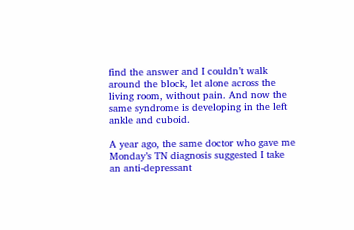find the answer and I couldn’t walk around the block, let alone across the living room, without pain. And now the same syndrome is developing in the left ankle and cuboid.

A year ago, the same doctor who gave me Monday’s TN diagnosis suggested I take an anti-depressant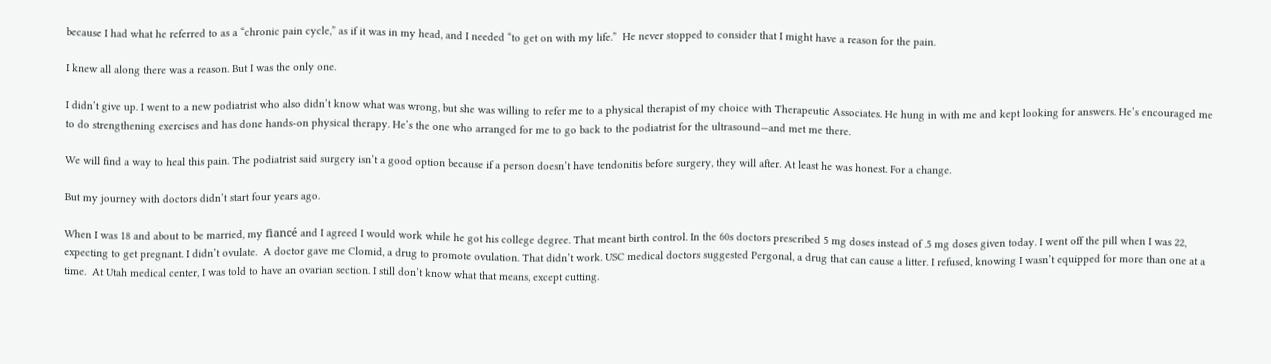because I had what he referred to as a “chronic pain cycle,” as if it was in my head, and I needed “to get on with my life.”  He never stopped to consider that I might have a reason for the pain.

I knew all along there was a reason. But I was the only one.

I didn’t give up. I went to a new podiatrist who also didn’t know what was wrong, but she was willing to refer me to a physical therapist of my choice with Therapeutic Associates. He hung in with me and kept looking for answers. He’s encouraged me to do strengthening exercises and has done hands-on physical therapy. He’s the one who arranged for me to go back to the podiatrist for the ultrasound—and met me there.

We will find a way to heal this pain. The podiatrist said surgery isn’t a good option because if a person doesn’t have tendonitis before surgery, they will after. At least he was honest. For a change.

But my journey with doctors didn’t start four years ago.

When I was 18 and about to be married, my fiancé and I agreed I would work while he got his college degree. That meant birth control. In the 60s doctors prescribed 5 mg doses instead of .5 mg doses given today. I went off the pill when I was 22, expecting to get pregnant. I didn’t ovulate.  A doctor gave me Clomid, a drug to promote ovulation. That didn’t work. USC medical doctors suggested Pergonal, a drug that can cause a litter. I refused, knowing I wasn’t equipped for more than one at a time.  At Utah medical center, I was told to have an ovarian section. I still don’t know what that means, except cutting.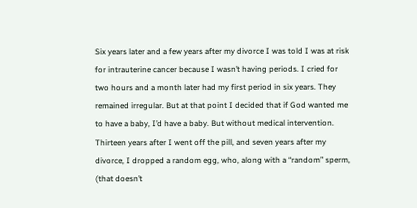Six years later and a few years after my divorce I was told I was at risk for intrauterine cancer because I wasn’t having periods. I cried for two hours and a month later had my first period in six years. They remained irregular. But at that point I decided that if God wanted me to have a baby, I’d have a baby. But without medical intervention. Thirteen years after I went off the pill, and seven years after my divorce, I dropped a random egg, who, along with a “random” sperm, (that doesn’t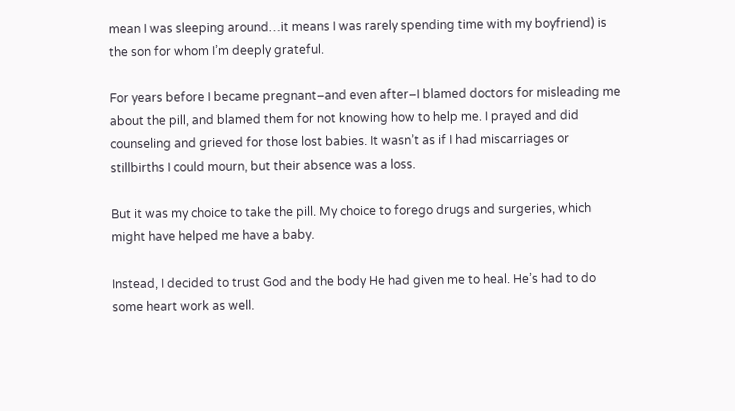mean I was sleeping around…it means I was rarely spending time with my boyfriend) is the son for whom I’m deeply grateful.

For years before I became pregnant–and even after–I blamed doctors for misleading me about the pill, and blamed them for not knowing how to help me. I prayed and did counseling and grieved for those lost babies. It wasn’t as if I had miscarriages or stillbirths I could mourn, but their absence was a loss.

But it was my choice to take the pill. My choice to forego drugs and surgeries, which might have helped me have a baby.

Instead, I decided to trust God and the body He had given me to heal. He’s had to do some heart work as well.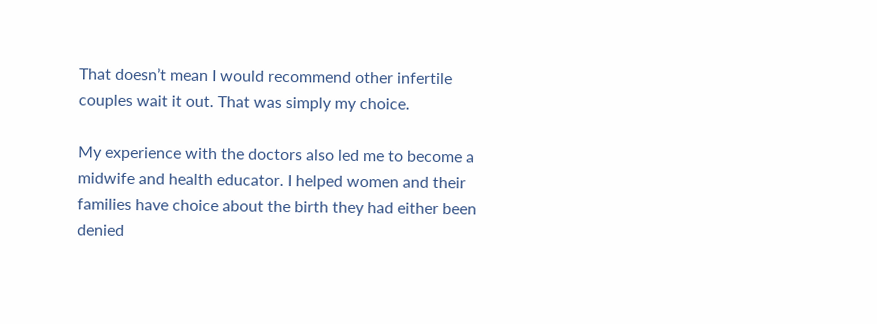That doesn’t mean I would recommend other infertile couples wait it out. That was simply my choice.

My experience with the doctors also led me to become a midwife and health educator. I helped women and their families have choice about the birth they had either been denied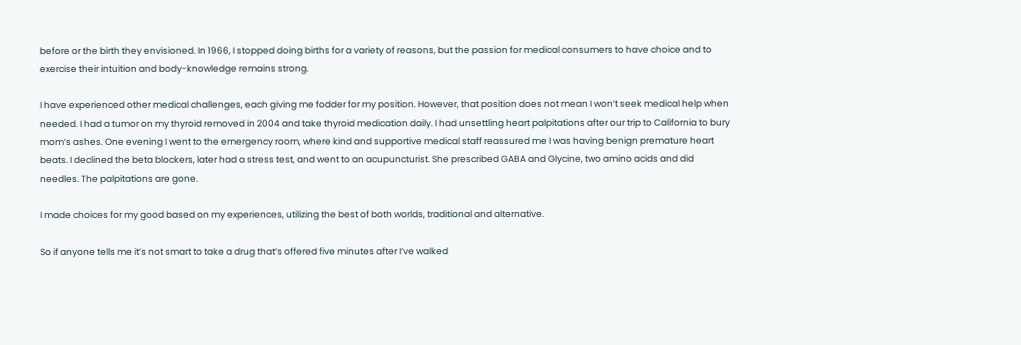before or the birth they envisioned. In 1966, I stopped doing births for a variety of reasons, but the passion for medical consumers to have choice and to exercise their intuition and body-knowledge remains strong.

I have experienced other medical challenges, each giving me fodder for my position. However, that position does not mean I won’t seek medical help when needed. I had a tumor on my thyroid removed in 2004 and take thyroid medication daily. I had unsettling heart palpitations after our trip to California to bury mom’s ashes. One evening I went to the emergency room, where kind and supportive medical staff reassured me I was having benign premature heart beats. I declined the beta blockers, later had a stress test, and went to an acupuncturist. She prescribed GABA and Glycine, two amino acids and did needles. The palpitations are gone.

I made choices for my good based on my experiences, utilizing the best of both worlds, traditional and alternative.

So if anyone tells me it’s not smart to take a drug that’s offered five minutes after I’ve walked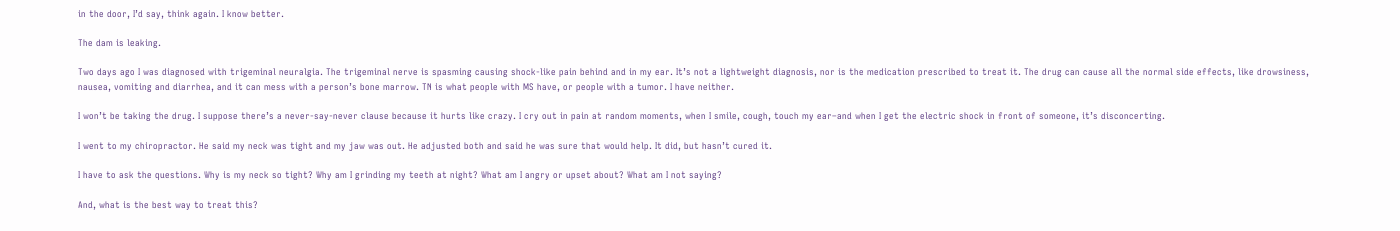in the door, I’d say, think again. I know better.

The dam is leaking.

Two days ago I was diagnosed with trigeminal neuralgia. The trigeminal nerve is spasming causing shock-like pain behind and in my ear. It’s not a lightweight diagnosis, nor is the medication prescribed to treat it. The drug can cause all the normal side effects, like drowsiness, nausea, vomiting and diarrhea, and it can mess with a person’s bone marrow. TN is what people with MS have, or people with a tumor. I have neither.

I won’t be taking the drug. I suppose there’s a never-say-never clause because it hurts like crazy. I cry out in pain at random moments, when I smile, cough, touch my ear–and when I get the electric shock in front of someone, it’s disconcerting.

I went to my chiropractor. He said my neck was tight and my jaw was out. He adjusted both and said he was sure that would help. It did, but hasn’t cured it.

I have to ask the questions. Why is my neck so tight? Why am I grinding my teeth at night? What am I angry or upset about? What am I not saying?

And, what is the best way to treat this?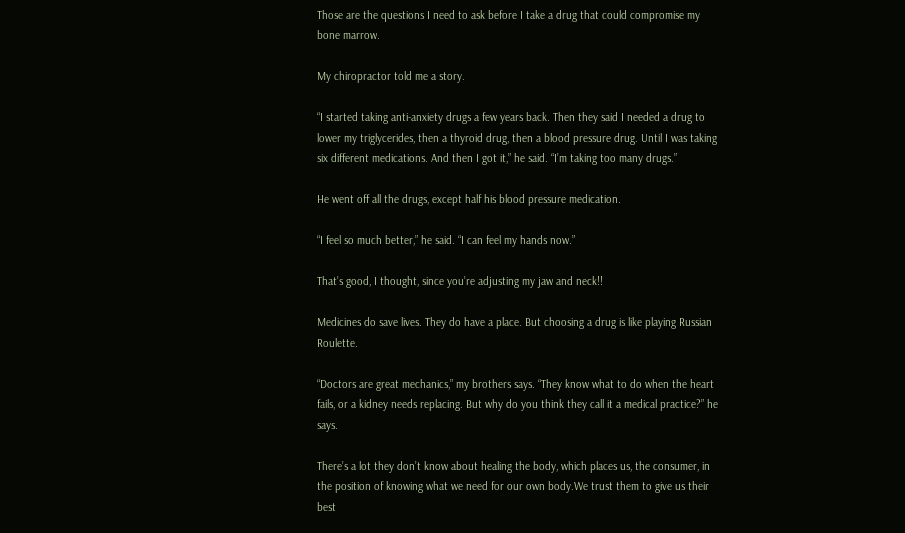Those are the questions I need to ask before I take a drug that could compromise my bone marrow.

My chiropractor told me a story.

“I started taking anti-anxiety drugs a few years back. Then they said I needed a drug to lower my triglycerides, then a thyroid drug, then a blood pressure drug. Until I was taking six different medications. And then I got it,” he said. “I’m taking too many drugs.”

He went off all the drugs, except half his blood pressure medication.

“I feel so much better,” he said. “I can feel my hands now.”

That’s good, I thought, since you’re adjusting my jaw and neck!!

Medicines do save lives. They do have a place. But choosing a drug is like playing Russian Roulette.

“Doctors are great mechanics,” my brothers says. “They know what to do when the heart fails, or a kidney needs replacing. But why do you think they call it a medical practice?” he says.

There’s a lot they don’t know about healing the body, which places us, the consumer, in the position of knowing what we need for our own body.We trust them to give us their best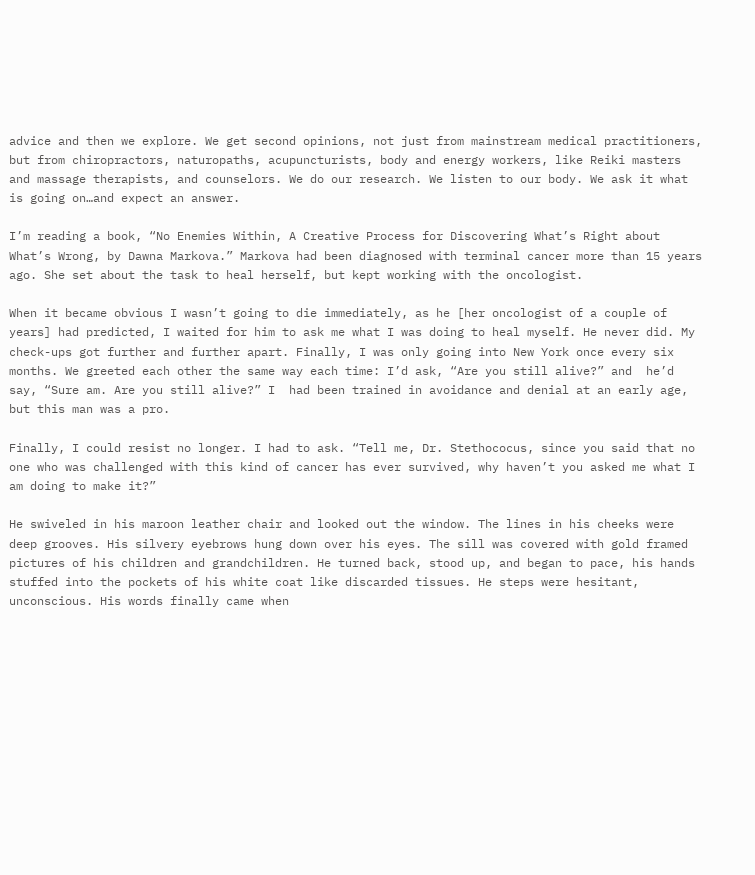advice and then we explore. We get second opinions, not just from mainstream medical practitioners, but from chiropractors, naturopaths, acupuncturists, body and energy workers, like Reiki masters and massage therapists, and counselors. We do our research. We listen to our body. We ask it what is going on…and expect an answer.

I’m reading a book, “No Enemies Within, A Creative Process for Discovering What’s Right about What’s Wrong, by Dawna Markova.” Markova had been diagnosed with terminal cancer more than 15 years ago. She set about the task to heal herself, but kept working with the oncologist.

When it became obvious I wasn’t going to die immediately, as he [her oncologist of a couple of years] had predicted, I waited for him to ask me what I was doing to heal myself. He never did. My check-ups got further and further apart. Finally, I was only going into New York once every six months. We greeted each other the same way each time: I’d ask, “Are you still alive?” and  he’d say, “Sure am. Are you still alive?” I  had been trained in avoidance and denial at an early age, but this man was a pro.

Finally, I could resist no longer. I had to ask. “Tell me, Dr. Stethococus, since you said that no one who was challenged with this kind of cancer has ever survived, why haven’t you asked me what I am doing to make it?”

He swiveled in his maroon leather chair and looked out the window. The lines in his cheeks were deep grooves. His silvery eyebrows hung down over his eyes. The sill was covered with gold framed pictures of his children and grandchildren. He turned back, stood up, and began to pace, his hands stuffed into the pockets of his white coat like discarded tissues. He steps were hesitant, unconscious. His words finally came when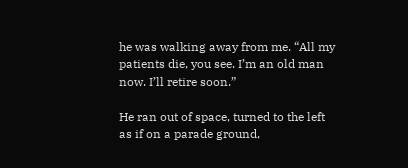he was walking away from me. “All my patients die, you see. I’m an old man now. I’ll retire soon.”

He ran out of space, turned to the left as if on a parade ground,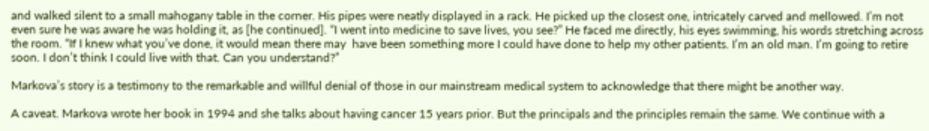and walked silent to a small mahogany table in the corner. His pipes were neatly displayed in a rack. He picked up the closest one, intricately carved and mellowed. I’m not even sure he was aware he was holding it, as [he continued]. “I went into medicine to save lives, you see?” He faced me directly, his eyes swimming, his words stretching across the room. “If I knew what you’ve done, it would mean there may  have been something more I could have done to help my other patients. I’m an old man. I’m going to retire soon. I don’t think I could live with that. Can you understand?”

Markova’s story is a testimony to the remarkable and willful denial of those in our mainstream medical system to acknowledge that there might be another way.

A caveat. Markova wrote her book in 1994 and she talks about having cancer 15 years prior. But the principals and the principles remain the same. We continue with a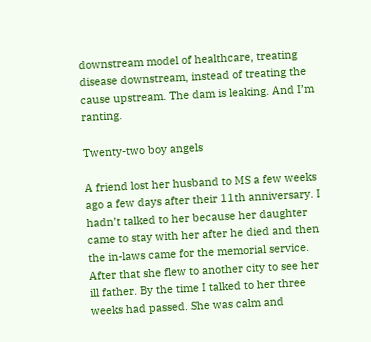downstream model of healthcare, treating disease downstream, instead of treating the cause upstream. The dam is leaking. And I’m ranting.

Twenty-two boy angels

A friend lost her husband to MS a few weeks ago a few days after their 11th anniversary. I hadn’t talked to her because her daughter came to stay with her after he died and then the in-laws came for the memorial service. After that she flew to another city to see her ill father. By the time I talked to her three weeks had passed. She was calm and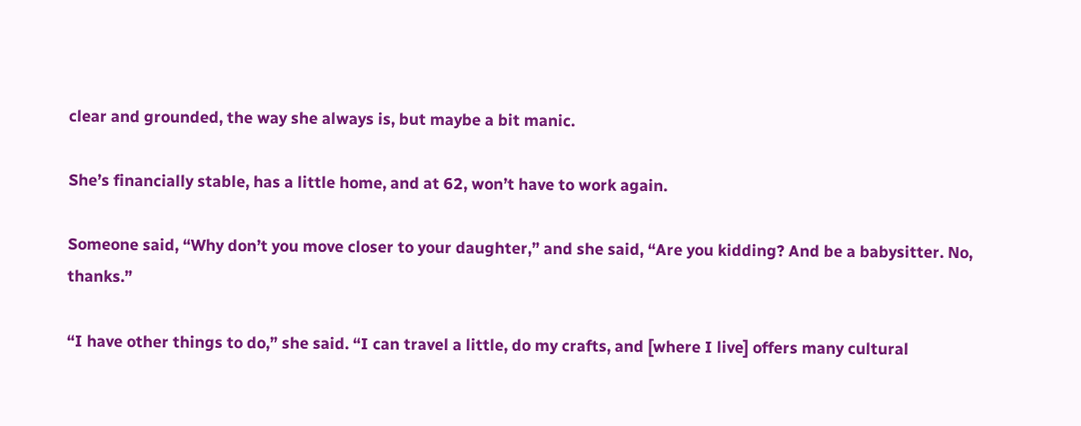clear and grounded, the way she always is, but maybe a bit manic.

She’s financially stable, has a little home, and at 62, won’t have to work again.

Someone said, “Why don’t you move closer to your daughter,” and she said, “Are you kidding? And be a babysitter. No, thanks.”

“I have other things to do,” she said. “I can travel a little, do my crafts, and [where I live] offers many cultural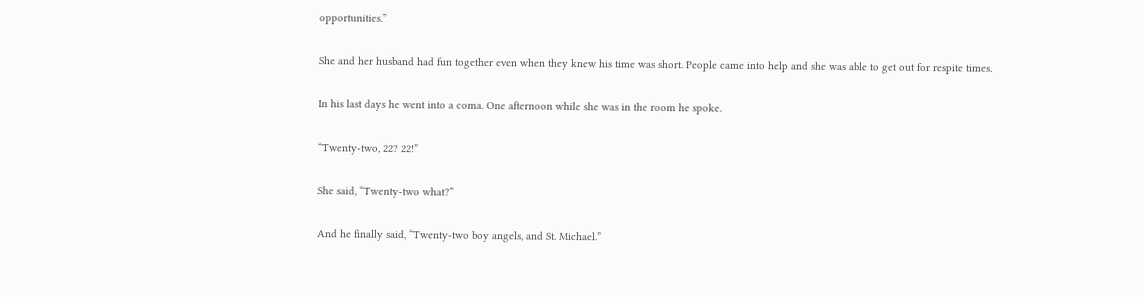opportunities.”

She and her husband had fun together even when they knew his time was short. People came into help and she was able to get out for respite times.

In his last days he went into a coma. One afternoon while she was in the room he spoke.

“Twenty-two, 22? 22!”

She said, “Twenty-two what?”

And he finally said, “Twenty-two boy angels, and St. Michael.”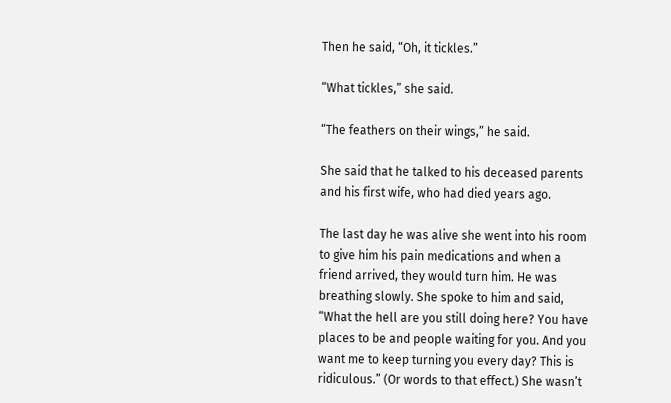Then he said, “Oh, it tickles.”

“What tickles,” she said.

“The feathers on their wings,” he said.

She said that he talked to his deceased parents and his first wife, who had died years ago.

The last day he was alive she went into his room to give him his pain medications and when a friend arrived, they would turn him. He was breathing slowly. She spoke to him and said, “What the hell are you still doing here? You have places to be and people waiting for you. And you want me to keep turning you every day? This is ridiculous.” (Or words to that effect.) She wasn’t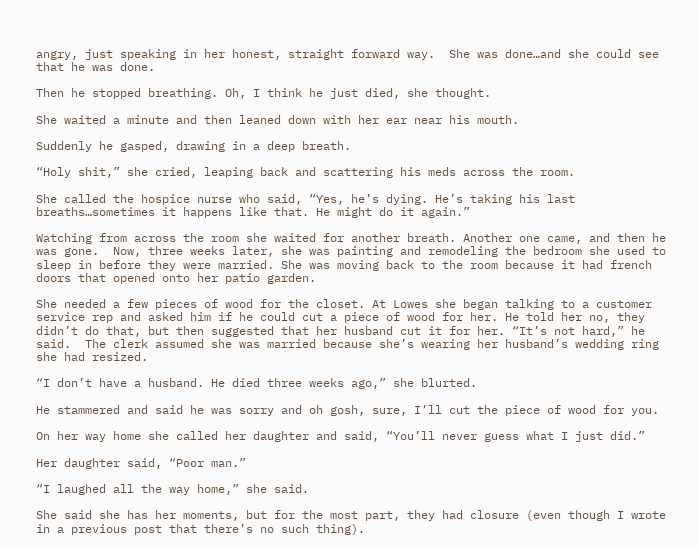angry, just speaking in her honest, straight forward way.  She was done…and she could see that he was done.

Then he stopped breathing. Oh, I think he just died, she thought.

She waited a minute and then leaned down with her ear near his mouth.

Suddenly he gasped, drawing in a deep breath.

“Holy shit,” she cried, leaping back and scattering his meds across the room.

She called the hospice nurse who said, “Yes, he’s dying. He’s taking his last breaths…sometimes it happens like that. He might do it again.”

Watching from across the room she waited for another breath. Another one came, and then he was gone.  Now, three weeks later, she was painting and remodeling the bedroom she used to sleep in before they were married. She was moving back to the room because it had french doors that opened onto her patio garden.

She needed a few pieces of wood for the closet. At Lowes she began talking to a customer service rep and asked him if he could cut a piece of wood for her. He told her no, they didn’t do that, but then suggested that her husband cut it for her. “It’s not hard,” he said.  The clerk assumed she was married because she’s wearing her husband’s wedding ring she had resized.

“I don’t have a husband. He died three weeks ago,” she blurted.

He stammered and said he was sorry and oh gosh, sure, I’ll cut the piece of wood for you.

On her way home she called her daughter and said, “You’ll never guess what I just did.”

Her daughter said, “Poor man.”

“I laughed all the way home,” she said.

She said she has her moments, but for the most part, they had closure (even though I wrote in a previous post that there’s no such thing).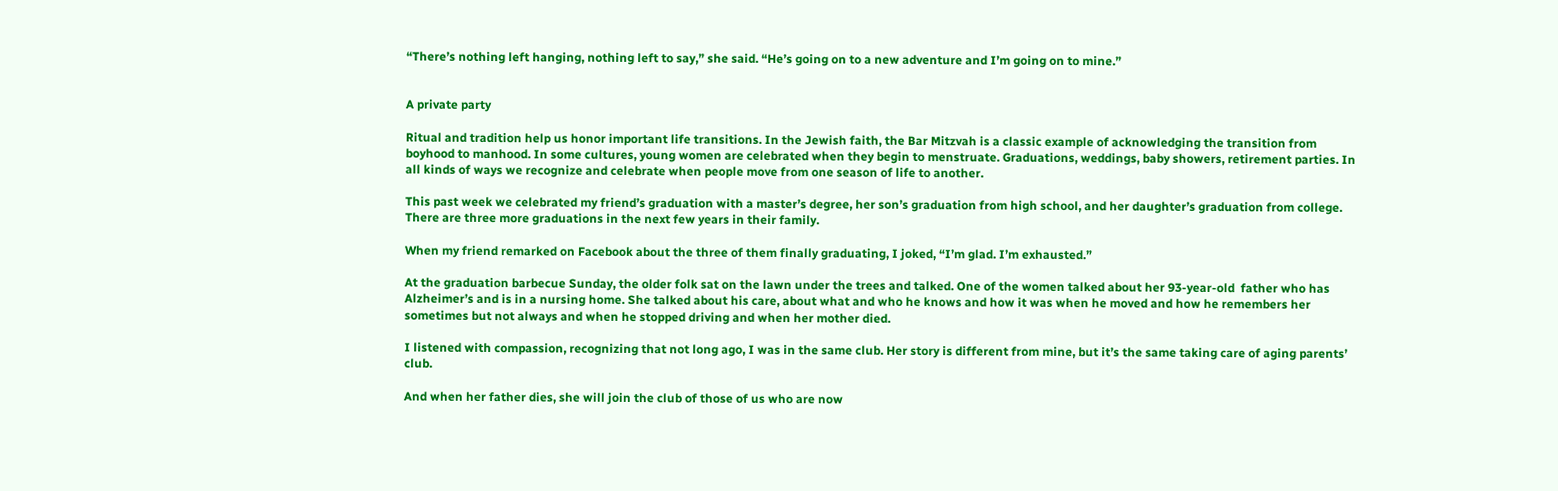“There’s nothing left hanging, nothing left to say,” she said. “He’s going on to a new adventure and I’m going on to mine.”


A private party

Ritual and tradition help us honor important life transitions. In the Jewish faith, the Bar Mitzvah is a classic example of acknowledging the transition from boyhood to manhood. In some cultures, young women are celebrated when they begin to menstruate. Graduations, weddings, baby showers, retirement parties. In all kinds of ways we recognize and celebrate when people move from one season of life to another.

This past week we celebrated my friend’s graduation with a master’s degree, her son’s graduation from high school, and her daughter’s graduation from college. There are three more graduations in the next few years in their family.

When my friend remarked on Facebook about the three of them finally graduating, I joked, “I’m glad. I’m exhausted.”

At the graduation barbecue Sunday, the older folk sat on the lawn under the trees and talked. One of the women talked about her 93-year-old  father who has Alzheimer’s and is in a nursing home. She talked about his care, about what and who he knows and how it was when he moved and how he remembers her sometimes but not always and when he stopped driving and when her mother died.

I listened with compassion, recognizing that not long ago, I was in the same club. Her story is different from mine, but it’s the same taking care of aging parents’ club.

And when her father dies, she will join the club of those of us who are now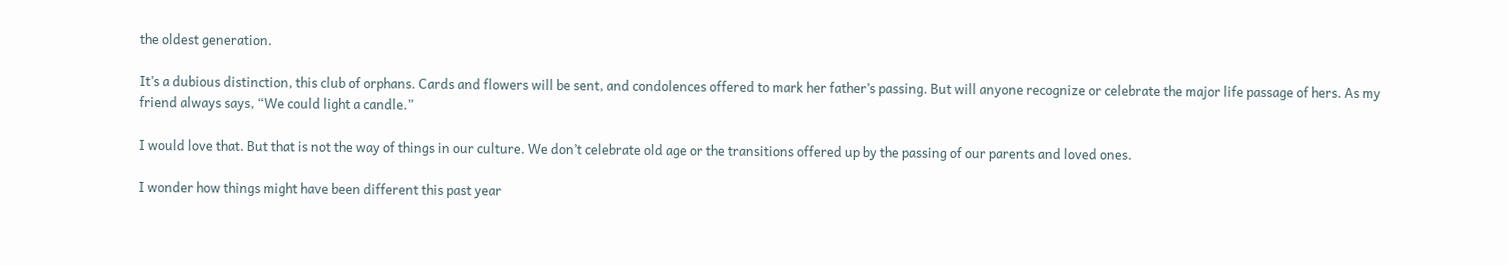the oldest generation.

It’s a dubious distinction, this club of orphans. Cards and flowers will be sent, and condolences offered to mark her father’s passing. But will anyone recognize or celebrate the major life passage of hers. As my friend always says, “We could light a candle.”

I would love that. But that is not the way of things in our culture. We don’t celebrate old age or the transitions offered up by the passing of our parents and loved ones.

I wonder how things might have been different this past year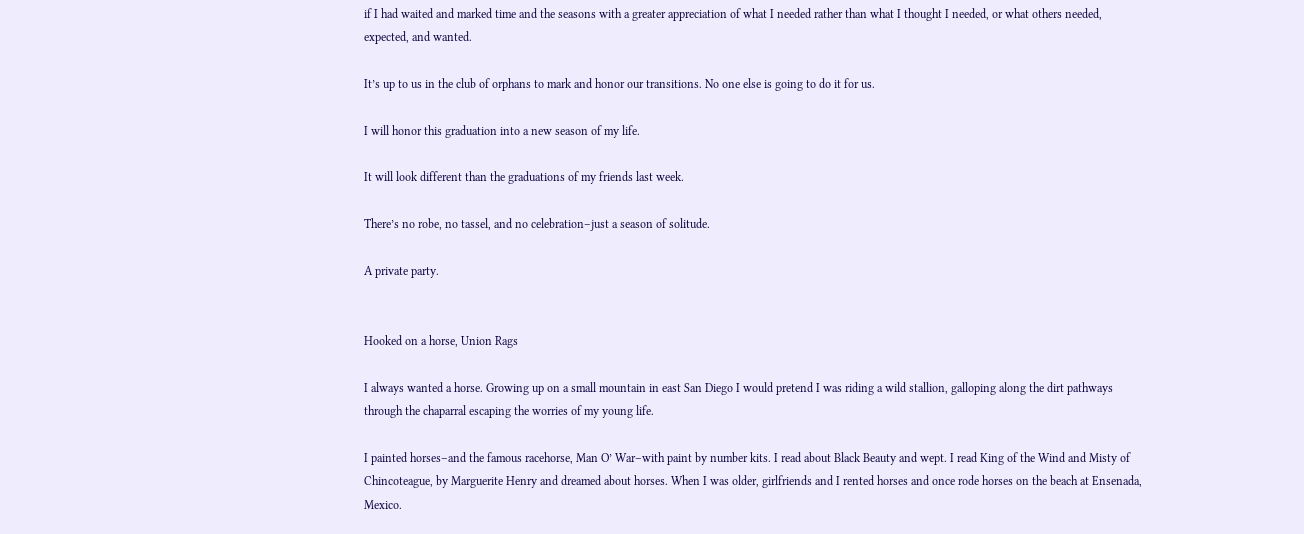if I had waited and marked time and the seasons with a greater appreciation of what I needed rather than what I thought I needed, or what others needed, expected, and wanted.

It’s up to us in the club of orphans to mark and honor our transitions. No one else is going to do it for us.

I will honor this graduation into a new season of my life.

It will look different than the graduations of my friends last week.

There’s no robe, no tassel, and no celebration–just a season of solitude.

A private party.


Hooked on a horse, Union Rags

I always wanted a horse. Growing up on a small mountain in east San Diego I would pretend I was riding a wild stallion, galloping along the dirt pathways through the chaparral escaping the worries of my young life.

I painted horses–and the famous racehorse, Man O’ War–with paint by number kits. I read about Black Beauty and wept. I read King of the Wind and Misty of Chincoteague, by Marguerite Henry and dreamed about horses. When I was older, girlfriends and I rented horses and once rode horses on the beach at Ensenada, Mexico.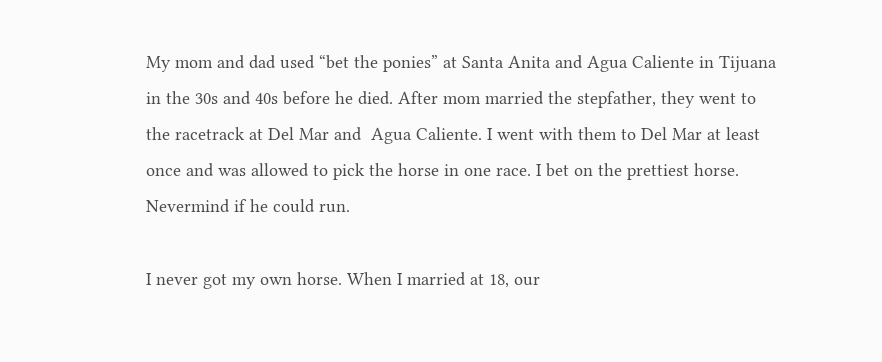My mom and dad used “bet the ponies” at Santa Anita and Agua Caliente in Tijuana in the 30s and 40s before he died. After mom married the stepfather, they went to the racetrack at Del Mar and  Agua Caliente. I went with them to Del Mar at least once and was allowed to pick the horse in one race. I bet on the prettiest horse. Nevermind if he could run.

I never got my own horse. When I married at 18, our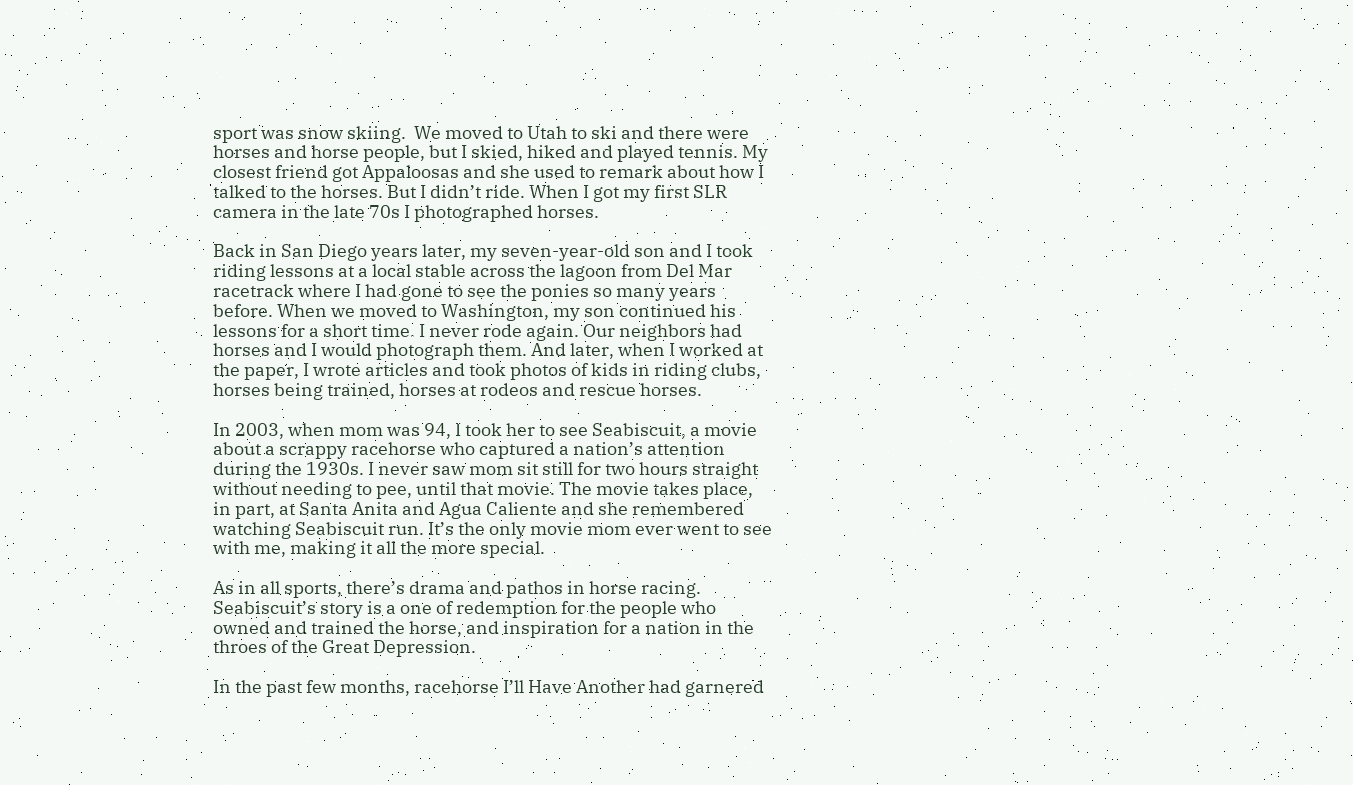sport was snow skiing.  We moved to Utah to ski and there were horses and horse people, but I skied, hiked and played tennis. My closest friend got Appaloosas and she used to remark about how I talked to the horses. But I didn’t ride. When I got my first SLR camera in the late 70s I photographed horses.

Back in San Diego years later, my seven-year-old son and I took riding lessons at a local stable across the lagoon from Del Mar racetrack where I had gone to see the ponies so many years before. When we moved to Washington, my son continued his lessons for a short time. I never rode again. Our neighbors had horses and I would photograph them. And later, when I worked at the paper, I wrote articles and took photos of kids in riding clubs, horses being trained, horses at rodeos and rescue horses.

In 2003, when mom was 94, I took her to see Seabiscuit, a movie about a scrappy racehorse who captured a nation’s attention during the 1930s. I never saw mom sit still for two hours straight without needing to pee, until that movie. The movie takes place, in part, at Santa Anita and Agua Caliente and she remembered watching Seabiscuit run. It’s the only movie mom ever went to see with me, making it all the more special.

As in all sports, there’s drama and pathos in horse racing. Seabiscuit’s story is a one of redemption for the people who owned and trained the horse, and inspiration for a nation in the throes of the Great Depression.

In the past few months, racehorse I’ll Have Another had garnered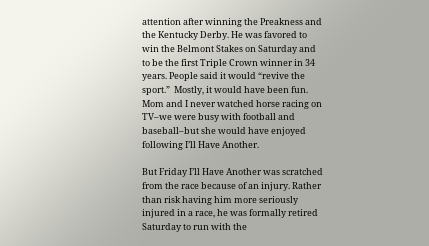attention after winning the Preakness and the Kentucky Derby. He was favored to win the Belmont Stakes on Saturday and to be the first Triple Crown winner in 34 years. People said it would “revive the sport.”  Mostly, it would have been fun. Mom and I never watched horse racing on TV–we were busy with football and baseball–but she would have enjoyed following I’ll Have Another.

But Friday I’ll Have Another was scratched from the race because of an injury. Rather than risk having him more seriously injured in a race, he was formally retired Saturday to run with the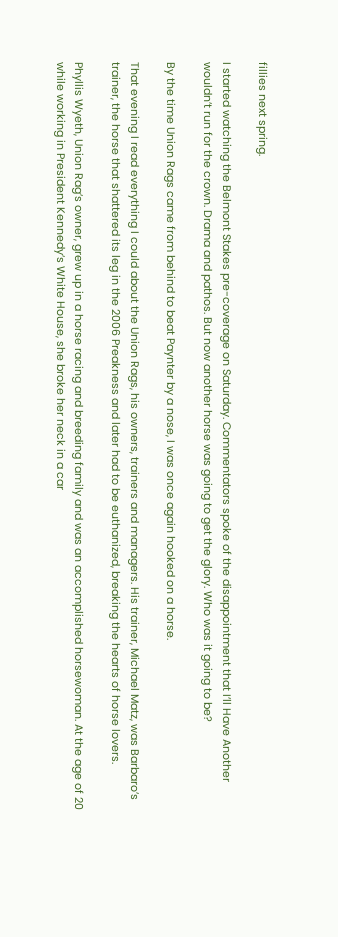fillies next spring.

I started watching the Belmont Stakes pre-coverage on Saturday. Commentators spoke of the disappointment that I’ll Have Another wouldn’t run for the crown. Drama and pathos. But now another horse was going to get the glory. Who was it going to be?

By the time Union Rags came from behind to beat Paynter by a nose, I was once again hooked on a horse.

That evening I read everything I could about the Union Rags, his owners, trainers and managers. His trainer, Michael Matz, was Barbaro’s trainer, the horse that shattered its leg in the 2006 Preakness and later had to be euthanized, breaking the hearts of horse lovers.

Phyllis Wyeth, Union Rag’s owner, grew up in a horse racing and breeding family and was an accomplished horsewoman. At the age of 20 while working in President Kennedy’s White House, she broke her neck in a car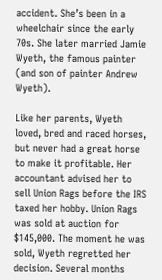accident. She’s been in a wheelchair since the early 70s. She later married Jamie Wyeth, the famous painter (and son of painter Andrew Wyeth).

Like her parents, Wyeth loved, bred and raced horses, but never had a great horse to make it profitable. Her accountant advised her to sell Union Rags before the IRS taxed her hobby. Union Rags was sold at auction for $145,000. The moment he was sold, Wyeth regretted her decision. Several months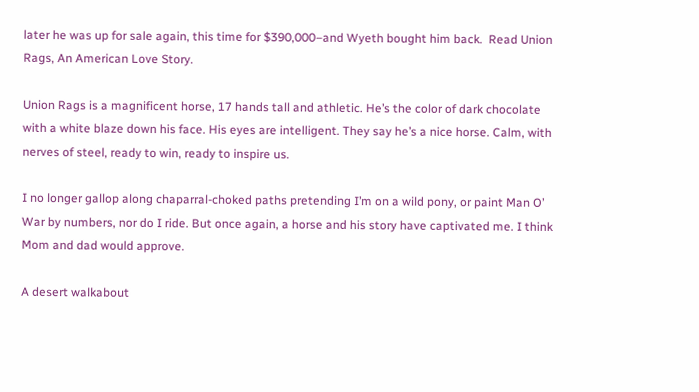later he was up for sale again, this time for $390,000–and Wyeth bought him back.  Read Union Rags, An American Love Story.

Union Rags is a magnificent horse, 17 hands tall and athletic. He’s the color of dark chocolate with a white blaze down his face. His eyes are intelligent. They say he’s a nice horse. Calm, with nerves of steel, ready to win, ready to inspire us.

I no longer gallop along chaparral-choked paths pretending I’m on a wild pony, or paint Man O’ War by numbers, nor do I ride. But once again, a horse and his story have captivated me. I think Mom and dad would approve.

A desert walkabout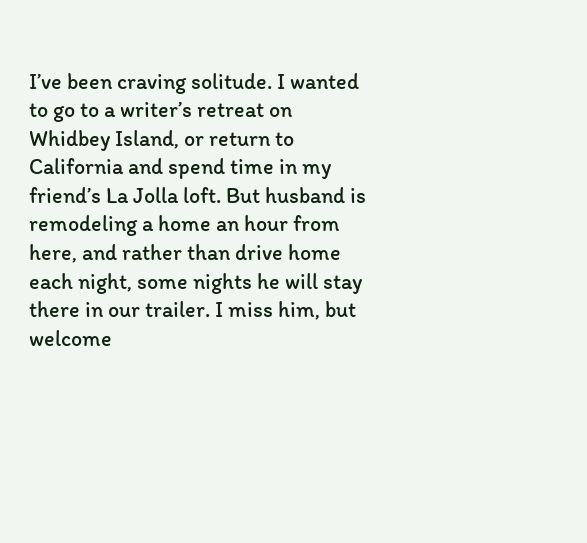I’ve been craving solitude. I wanted to go to a writer’s retreat on Whidbey Island, or return to California and spend time in my friend’s La Jolla loft. But husband is remodeling a home an hour from here, and rather than drive home each night, some nights he will stay there in our trailer. I miss him, but welcome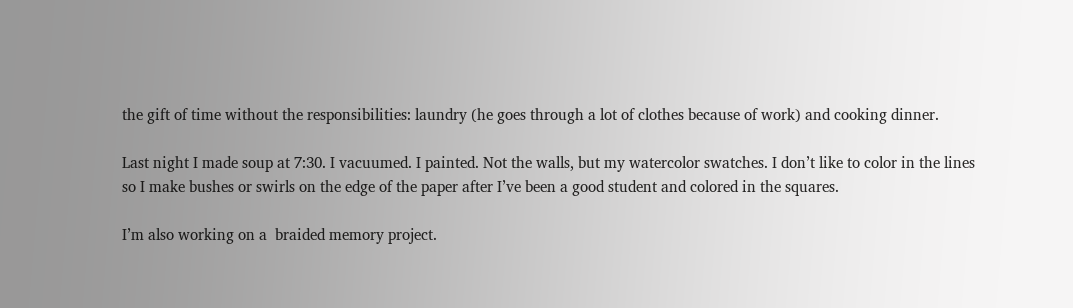the gift of time without the responsibilities: laundry (he goes through a lot of clothes because of work) and cooking dinner.

Last night I made soup at 7:30. I vacuumed. I painted. Not the walls, but my watercolor swatches. I don’t like to color in the lines so I make bushes or swirls on the edge of the paper after I’ve been a good student and colored in the squares.

I’m also working on a  braided memory project.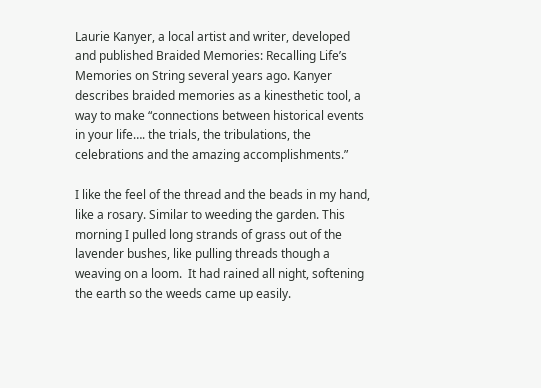Laurie Kanyer, a local artist and writer, developed and published Braided Memories: Recalling Life’s Memories on String several years ago. Kanyer describes braided memories as a kinesthetic tool, a way to make “connections between historical events in your life…. the trials, the tribulations, the celebrations and the amazing accomplishments.”

I like the feel of the thread and the beads in my hand, like a rosary. Similar to weeding the garden. This morning I pulled long strands of grass out of the lavender bushes, like pulling threads though a weaving on a loom.  It had rained all night, softening the earth so the weeds came up easily.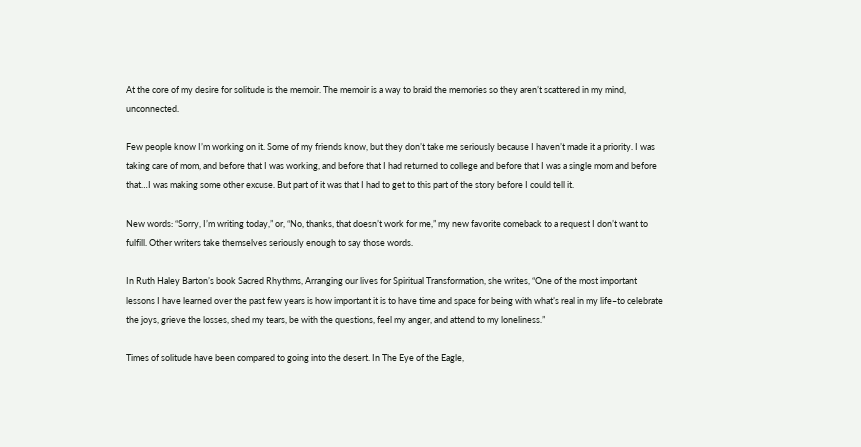At the core of my desire for solitude is the memoir. The memoir is a way to braid the memories so they aren’t scattered in my mind, unconnected.

Few people know I’m working on it. Some of my friends know, but they don’t take me seriously because I haven’t made it a priority. I was taking care of mom, and before that I was working, and before that I had returned to college and before that I was a single mom and before that…I was making some other excuse. But part of it was that I had to get to this part of the story before I could tell it.

New words: “Sorry, I’m writing today,” or, “No, thanks, that doesn’t work for me,” my new favorite comeback to a request I don’t want to fulfill. Other writers take themselves seriously enough to say those words.

In Ruth Haley Barton’s book Sacred Rhythms, Arranging our lives for Spiritual Transformation, she writes, “One of the most important lessons I have learned over the past few years is how important it is to have time and space for being with what’s real in my life–to celebrate the joys, grieve the losses, shed my tears, be with the questions, feel my anger, and attend to my loneliness.”

Times of solitude have been compared to going into the desert. In The Eye of the Eagle,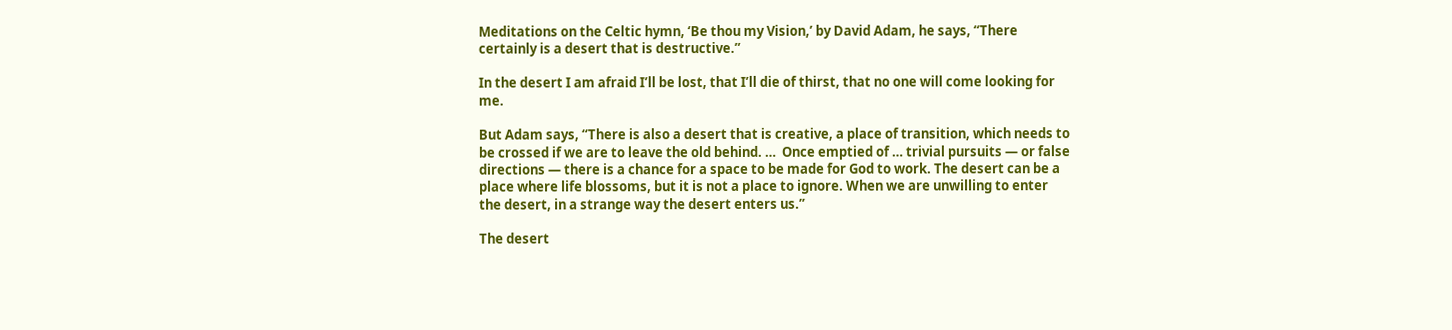Meditations on the Celtic hymn, ‘Be thou my Vision,’ by David Adam, he says, “There certainly is a desert that is destructive.”

In the desert I am afraid I’ll be lost, that I’ll die of thirst, that no one will come looking for me.

But Adam says, “There is also a desert that is creative, a place of transition, which needs to be crossed if we are to leave the old behind. …  Once emptied of … trivial pursuits — or false directions — there is a chance for a space to be made for God to work. The desert can be a place where life blossoms, but it is not a place to ignore. When we are unwilling to enter the desert, in a strange way the desert enters us.”

The desert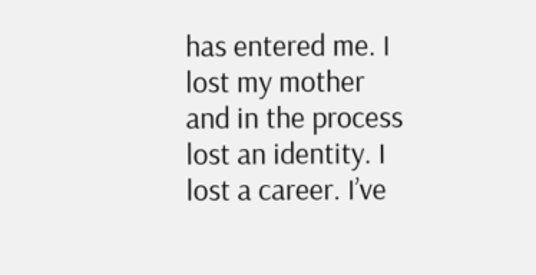has entered me. I lost my mother and in the process lost an identity. I lost a career. I’ve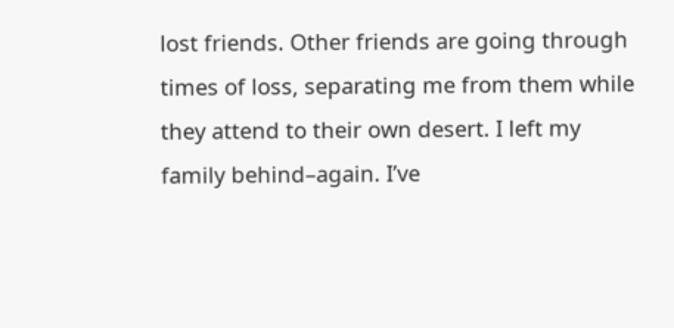lost friends. Other friends are going through times of loss, separating me from them while they attend to their own desert. I left my family behind–again. I’ve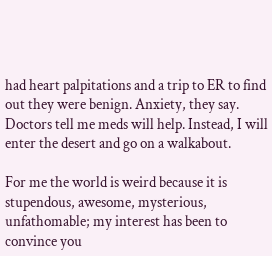had heart palpitations and a trip to ER to find out they were benign. Anxiety, they say.  Doctors tell me meds will help. Instead, I will enter the desert and go on a walkabout.

For me the world is weird because it is stupendous, awesome, mysterious, unfathomable; my interest has been to convince you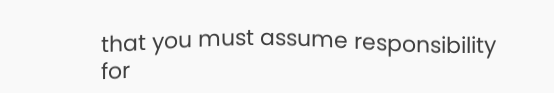that you must assume responsibility for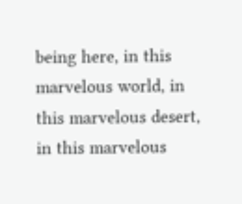being here, in this marvelous world, in this marvelous desert, in this marvelous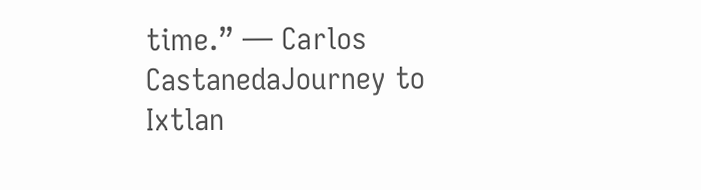time.” ― Carlos CastanedaJourney to Ixtlan